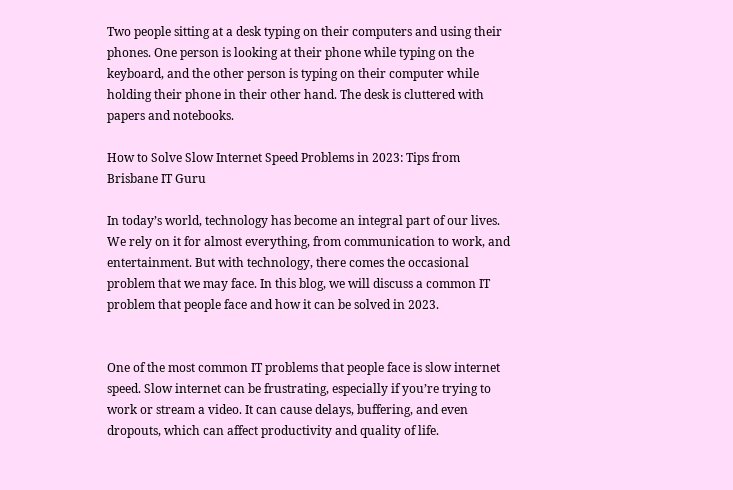Two people sitting at a desk typing on their computers and using their phones. One person is looking at their phone while typing on the keyboard, and the other person is typing on their computer while holding their phone in their other hand. The desk is cluttered with papers and notebooks.

How to Solve Slow Internet Speed Problems in 2023: Tips from Brisbane IT Guru

In today’s world, technology has become an integral part of our lives. We rely on it for almost everything, from communication to work, and entertainment. But with technology, there comes the occasional problem that we may face. In this blog, we will discuss a common IT problem that people face and how it can be solved in 2023.


One of the most common IT problems that people face is slow internet speed. Slow internet can be frustrating, especially if you’re trying to work or stream a video. It can cause delays, buffering, and even dropouts, which can affect productivity and quality of life.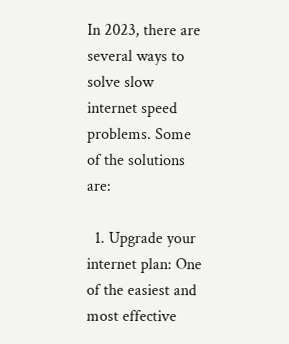In 2023, there are several ways to solve slow internet speed problems. Some of the solutions are:

  1. Upgrade your internet plan: One of the easiest and most effective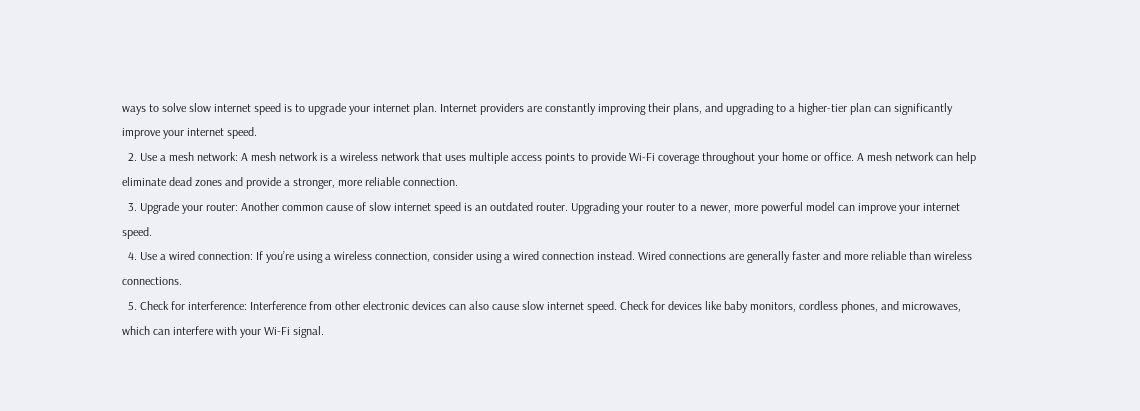ways to solve slow internet speed is to upgrade your internet plan. Internet providers are constantly improving their plans, and upgrading to a higher-tier plan can significantly improve your internet speed.
  2. Use a mesh network: A mesh network is a wireless network that uses multiple access points to provide Wi-Fi coverage throughout your home or office. A mesh network can help eliminate dead zones and provide a stronger, more reliable connection.
  3. Upgrade your router: Another common cause of slow internet speed is an outdated router. Upgrading your router to a newer, more powerful model can improve your internet speed.
  4. Use a wired connection: If you’re using a wireless connection, consider using a wired connection instead. Wired connections are generally faster and more reliable than wireless connections.
  5. Check for interference: Interference from other electronic devices can also cause slow internet speed. Check for devices like baby monitors, cordless phones, and microwaves, which can interfere with your Wi-Fi signal.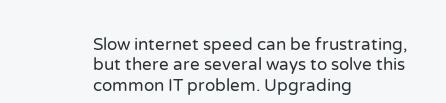Slow internet speed can be frustrating, but there are several ways to solve this common IT problem. Upgrading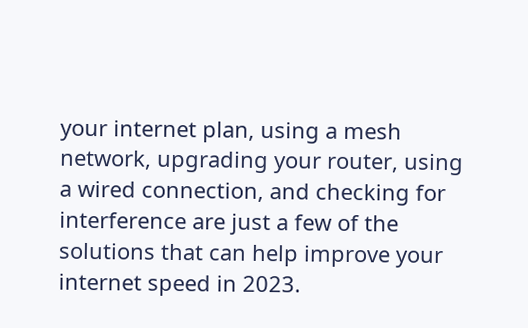your internet plan, using a mesh network, upgrading your router, using a wired connection, and checking for interference are just a few of the solutions that can help improve your internet speed in 2023.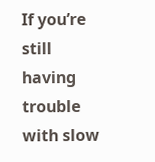If you’re still having trouble with slow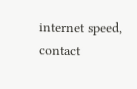internet speed, contact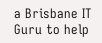a Brisbane IT Guru to help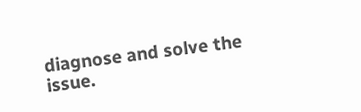diagnose and solve the issue.